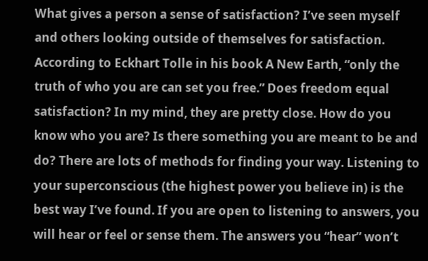What gives a person a sense of satisfaction? I’ve seen myself and others looking outside of themselves for satisfaction. According to Eckhart Tolle in his book A New Earth, “only the truth of who you are can set you free.” Does freedom equal satisfaction? In my mind, they are pretty close. How do you know who you are? Is there something you are meant to be and do? There are lots of methods for finding your way. Listening to your superconscious (the highest power you believe in) is the best way I’ve found. If you are open to listening to answers, you will hear or feel or sense them. The answers you “hear” won’t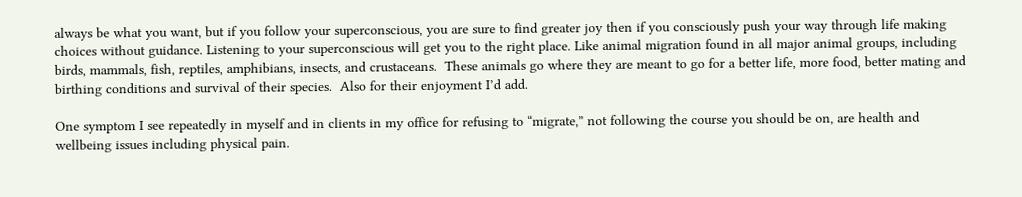always be what you want, but if you follow your superconscious, you are sure to find greater joy then if you consciously push your way through life making choices without guidance. Listening to your superconscious will get you to the right place. Like animal migration found in all major animal groups, including birds, mammals, fish, reptiles, amphibians, insects, and crustaceans.  These animals go where they are meant to go for a better life, more food, better mating and birthing conditions and survival of their species.  Also for their enjoyment I’d add.

One symptom I see repeatedly in myself and in clients in my office for refusing to “migrate,” not following the course you should be on, are health and wellbeing issues including physical pain.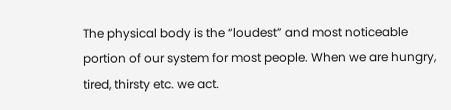The physical body is the “loudest” and most noticeable portion of our system for most people. When we are hungry, tired, thirsty etc. we act.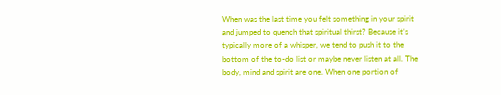When was the last time you felt something in your spirit and jumped to quench that spiritual thirst? Because it’s typically more of a whisper, we tend to push it to the bottom of the to-do list or maybe never listen at all. The body, mind and spirit are one. When one portion of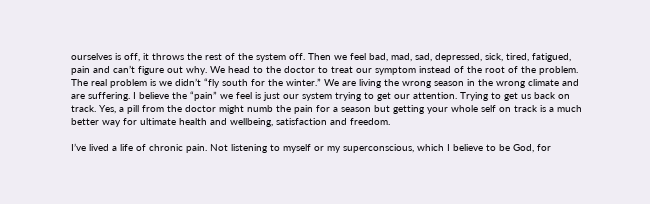ourselves is off, it throws the rest of the system off. Then we feel bad, mad, sad, depressed, sick, tired, fatigued, pain and can’t figure out why. We head to the doctor to treat our symptom instead of the root of the problem. The real problem is we didn’t “fly south for the winter.” We are living the wrong season in the wrong climate and are suffering. I believe the “pain” we feel is just our system trying to get our attention. Trying to get us back on track. Yes, a pill from the doctor might numb the pain for a season but getting your whole self on track is a much better way for ultimate health and wellbeing, satisfaction and freedom.

I’ve lived a life of chronic pain. Not listening to myself or my superconscious, which I believe to be God, for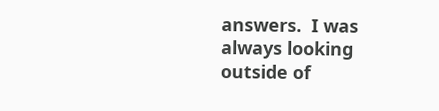answers.  I was always looking outside of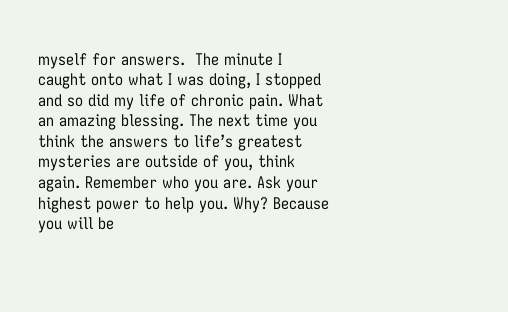myself for answers.  The minute I caught onto what I was doing, I stopped and so did my life of chronic pain. What an amazing blessing. The next time you think the answers to life’s greatest mysteries are outside of you, think again. Remember who you are. Ask your highest power to help you. Why? Because you will be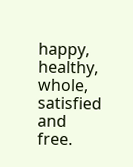happy, healthy, whole, satisfied and free.